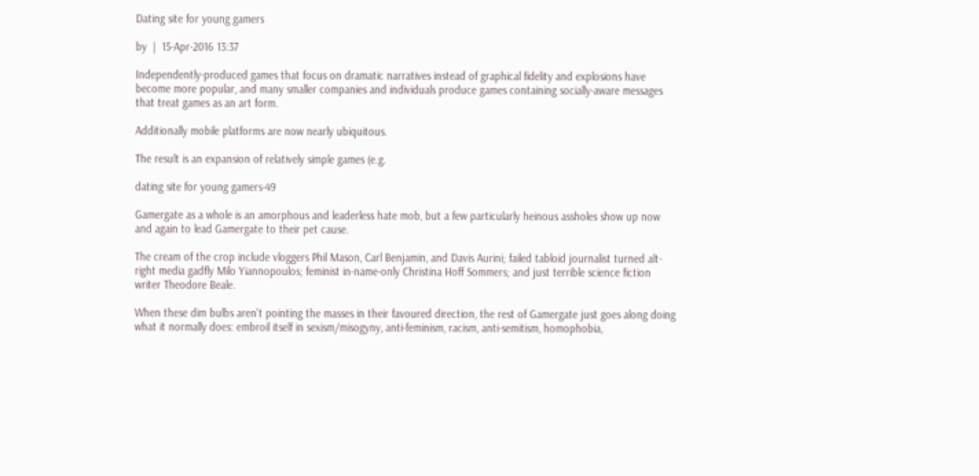Dating site for young gamers

by  |  15-Apr-2016 13:37

Independently-produced games that focus on dramatic narratives instead of graphical fidelity and explosions have become more popular, and many smaller companies and individuals produce games containing socially-aware messages that treat games as an art form.

Additionally mobile platforms are now nearly ubiquitous.

The result is an expansion of relatively simple games (e.g.

dating site for young gamers-49

Gamergate as a whole is an amorphous and leaderless hate mob, but a few particularly heinous assholes show up now and again to lead Gamergate to their pet cause.

The cream of the crop include vloggers Phil Mason, Carl Benjamin, and Davis Aurini; failed tabloid journalist turned alt-right media gadfly Milo Yiannopoulos; feminist in-name-only Christina Hoff Sommers; and just terrible science fiction writer Theodore Beale.

When these dim bulbs aren't pointing the masses in their favoured direction, the rest of Gamergate just goes along doing what it normally does: embroil itself in sexism/misogyny, anti-feminism, racism, anti-semitism, homophobia,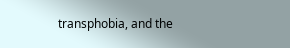transphobia, and the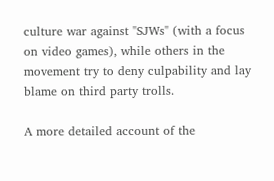culture war against "SJWs" (with a focus on video games), while others in the movement try to deny culpability and lay blame on third party trolls.

A more detailed account of the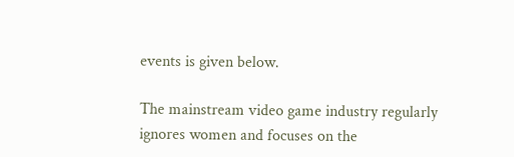events is given below.

The mainstream video game industry regularly ignores women and focuses on the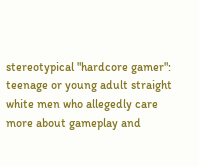stereotypical "hardcore gamer": teenage or young adult straight white men who allegedly care more about gameplay and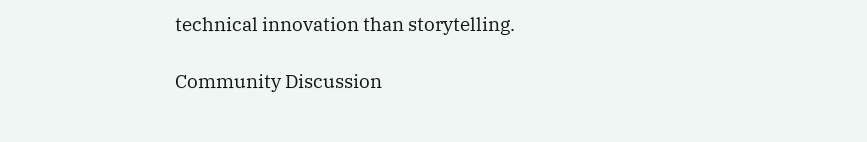technical innovation than storytelling.

Community Discussion